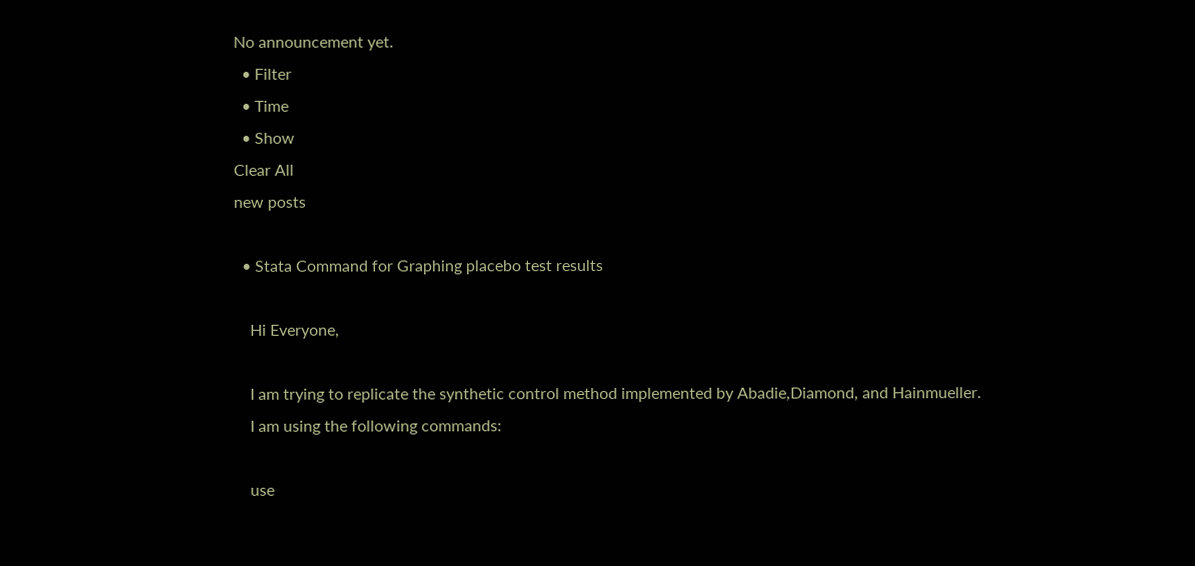No announcement yet.
  • Filter
  • Time
  • Show
Clear All
new posts

  • Stata Command for Graphing placebo test results

    Hi Everyone,

    I am trying to replicate the synthetic control method implemented by Abadie,Diamond, and Hainmueller.
    I am using the following commands:

    use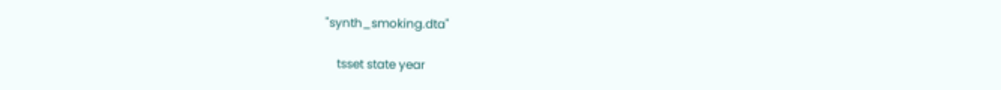"synth_smoking.dta"

    tsset state year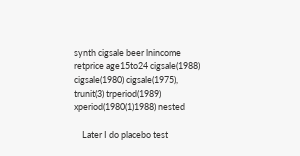synth cigsale beer lnincome retprice age15to24 cigsale(1988) cigsale(1980) cigsale(1975), trunit(3) trperiod(1989) xperiod(1980(1)1988) nested

    Later I do placebo test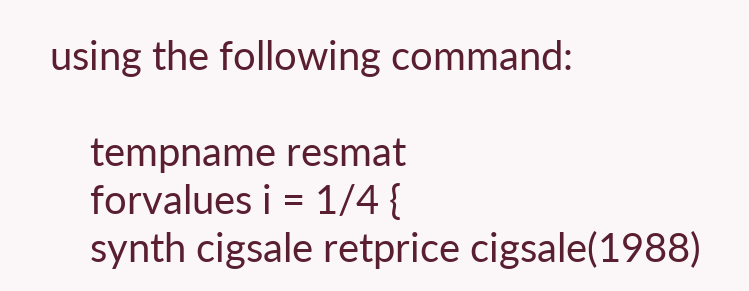using the following command:

    tempname resmat
    forvalues i = 1/4 {
    synth cigsale retprice cigsale(1988)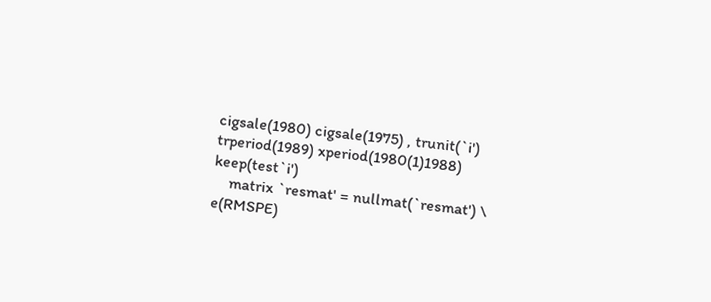cigsale(1980) cigsale(1975) , trunit(`i') trperiod(1989) xperiod(1980(1)1988) keep(test`i')
    matrix `resmat' = nullmat(`resmat') \ e(RMSPE)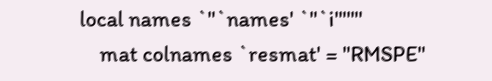local names `"`names' `"`i'"'"'
    mat colnames `resmat' = "RMSPE"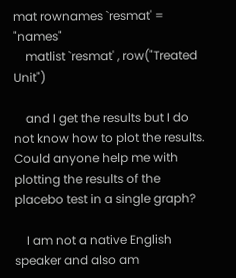mat rownames `resmat' = "names"
    matlist `resmat' , row("Treated Unit")

    and I get the results but I do not know how to plot the results. Could anyone help me with plotting the results of the placebo test in a single graph?

    I am not a native English speaker and also am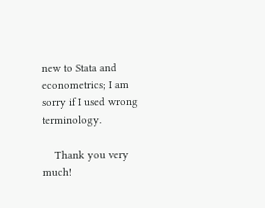new to Stata and econometrics; I am sorry if I used wrong terminology.

    Thank you very much!